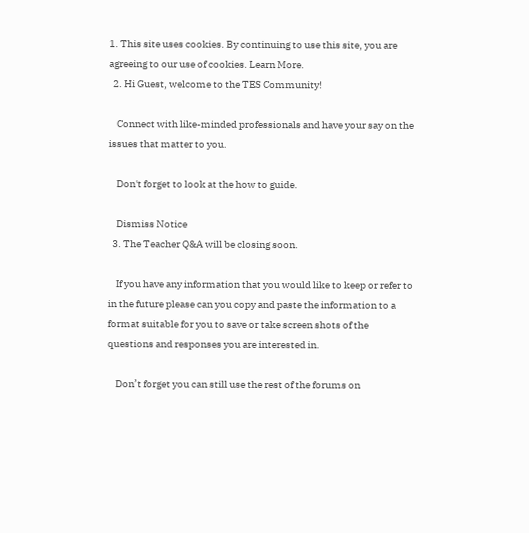1. This site uses cookies. By continuing to use this site, you are agreeing to our use of cookies. Learn More.
  2. Hi Guest, welcome to the TES Community!

    Connect with like-minded professionals and have your say on the issues that matter to you.

    Don't forget to look at the how to guide.

    Dismiss Notice
  3. The Teacher Q&A will be closing soon.

    If you have any information that you would like to keep or refer to in the future please can you copy and paste the information to a format suitable for you to save or take screen shots of the questions and responses you are interested in.

    Don’t forget you can still use the rest of the forums on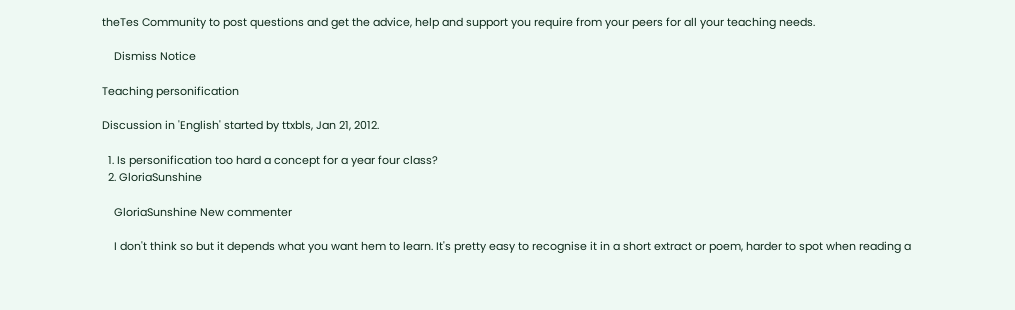theTes Community to post questions and get the advice, help and support you require from your peers for all your teaching needs.

    Dismiss Notice

Teaching personification

Discussion in 'English' started by ttxbls, Jan 21, 2012.

  1. Is personification too hard a concept for a year four class?
  2. GloriaSunshine

    GloriaSunshine New commenter

    I don't think so but it depends what you want hem to learn. It's pretty easy to recognise it in a short extract or poem, harder to spot when reading a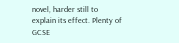novel, harder still to explain its effect. Plenty of GCSE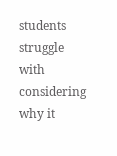students struggle with considering why it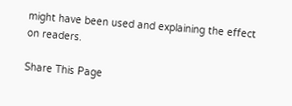might have been used and explaining the effect on readers.

Share This Page